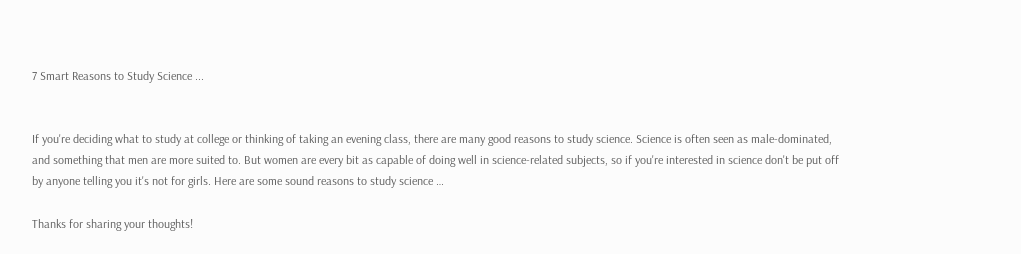7 Smart Reasons to Study Science ...


If you're deciding what to study at college or thinking of taking an evening class, there are many good reasons to study science. Science is often seen as male-dominated, and something that men are more suited to. But women are every bit as capable of doing well in science-related subjects, so if you're interested in science don't be put off by anyone telling you it's not for girls. Here are some sound reasons to study science …

Thanks for sharing your thoughts!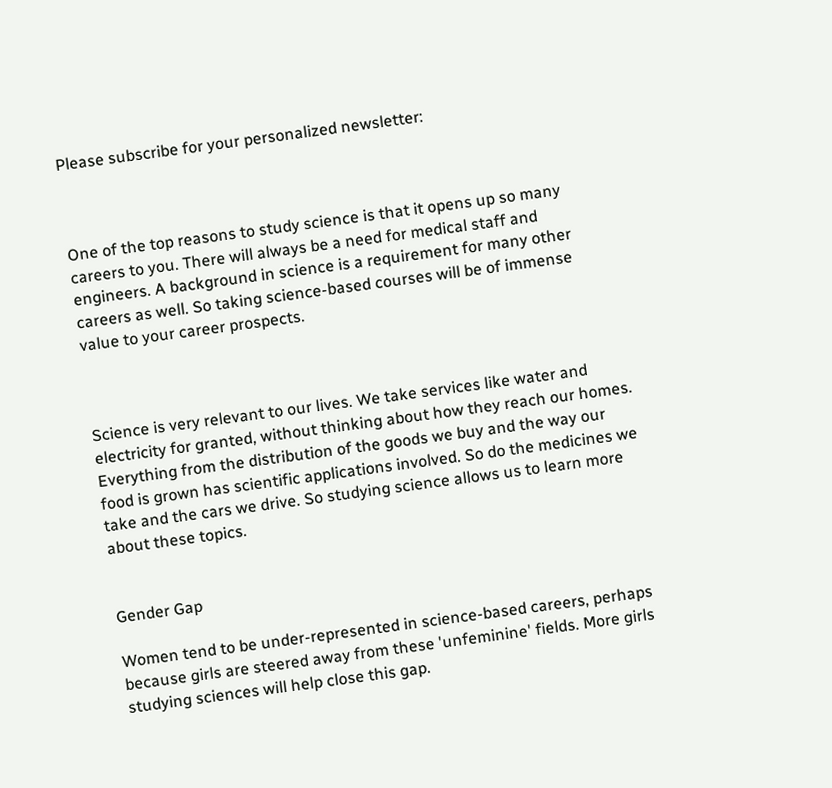Please subscribe for your personalized newsletter:



One of the top reasons to study science is that it opens up so many careers to you. There will always be a need for medical staff and engineers. A background in science is a requirement for many other careers as well. So taking science-based courses will be of immense value to your career prospects.



Science is very relevant to our lives. We take services like water and electricity for granted, without thinking about how they reach our homes. Everything from the distribution of the goods we buy and the way our food is grown has scientific applications involved. So do the medicines we take and the cars we drive. So studying science allows us to learn more about these topics.


Gender Gap

Women tend to be under-represented in science-based careers, perhaps because girls are steered away from these 'unfeminine' fields. More girls studying sciences will help close this gap.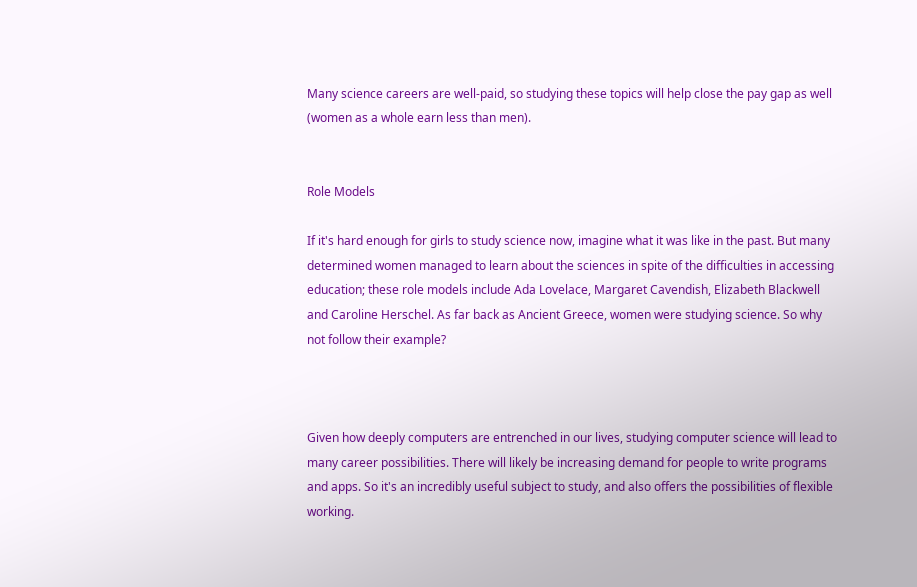Many science careers are well-paid, so studying these topics will help close the pay gap as well (women as a whole earn less than men).


Role Models

If it's hard enough for girls to study science now, imagine what it was like in the past. But many determined women managed to learn about the sciences in spite of the difficulties in accessing education; these role models include Ada Lovelace, Margaret Cavendish, Elizabeth Blackwell and Caroline Herschel. As far back as Ancient Greece, women were studying science. So why not follow their example?



Given how deeply computers are entrenched in our lives, studying computer science will lead to many career possibilities. There will likely be increasing demand for people to write programs and apps. So it's an incredibly useful subject to study, and also offers the possibilities of flexible working.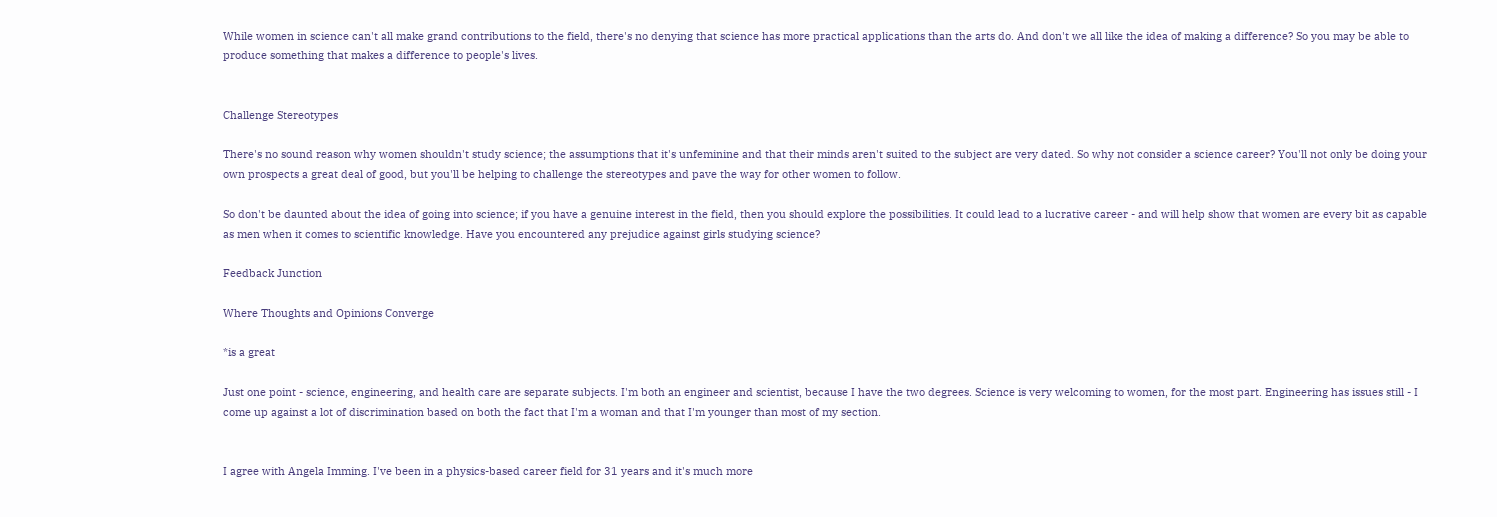While women in science can't all make grand contributions to the field, there's no denying that science has more practical applications than the arts do. And don't we all like the idea of making a difference? So you may be able to produce something that makes a difference to people's lives.


Challenge Stereotypes

There's no sound reason why women shouldn't study science; the assumptions that it's unfeminine and that their minds aren't suited to the subject are very dated. So why not consider a science career? You'll not only be doing your own prospects a great deal of good, but you'll be helping to challenge the stereotypes and pave the way for other women to follow.

So don't be daunted about the idea of going into science; if you have a genuine interest in the field, then you should explore the possibilities. It could lead to a lucrative career - and will help show that women are every bit as capable as men when it comes to scientific knowledge. Have you encountered any prejudice against girls studying science?

Feedback Junction

Where Thoughts and Opinions Converge

*is a great

Just one point - science, engineering, and health care are separate subjects. I'm both an engineer and scientist, because I have the two degrees. Science is very welcoming to women, for the most part. Engineering has issues still - I come up against a lot of discrimination based on both the fact that I'm a woman and that I'm younger than most of my section.


I agree with Angela Imming. I've been in a physics-based career field for 31 years and it's much more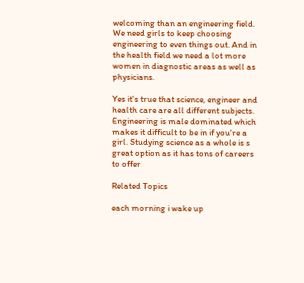welcoming than an engineering field. We need girls to keep choosing engineering to even things out. And in the health field we need a lot more women in diagnostic areas as well as physicians.

Yes it's true that science, engineer and health care are all different subjects. Engineering is male dominated which makes it difficult to be in if you're a girl. Studying science as a whole is s great option as it has tons of careers to offer

Related Topics

each morning i wake up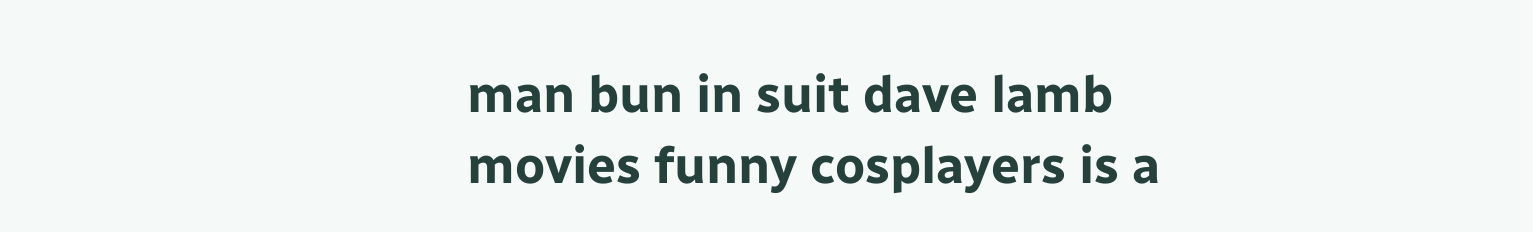man bun in suit dave lamb movies funny cosplayers is a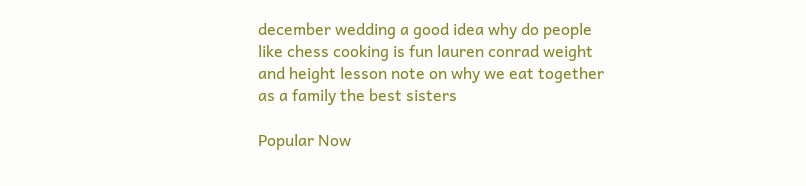december wedding a good idea why do people like chess cooking is fun lauren conrad weight and height lesson note on why we eat together as a family the best sisters

Popular Now